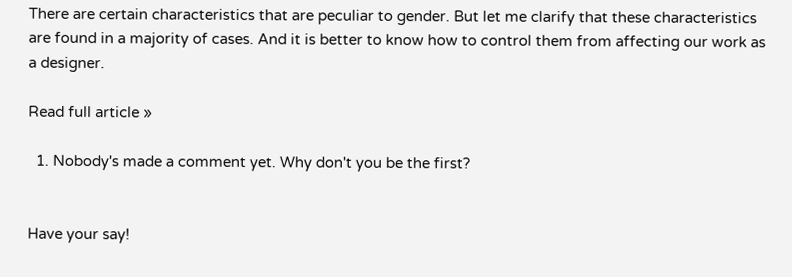There are certain characteristics that are peculiar to gender. But let me clarify that these characteristics are found in a majority of cases. And it is better to know how to control them from affecting our work as a designer.

Read full article »

  1. Nobody's made a comment yet. Why don't you be the first?


Have your say!